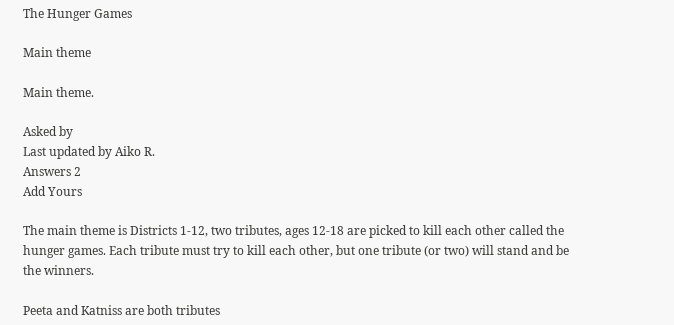The Hunger Games

Main theme

Main theme.

Asked by
Last updated by Aiko R.
Answers 2
Add Yours

The main theme is Districts 1-12, two tributes, ages 12-18 are picked to kill each other called the hunger games. Each tribute must try to kill each other, but one tribute (or two) will stand and be the winners.

Peeta and Katniss are both tributes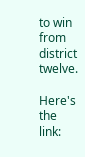to win from district twelve.

Here's the link: